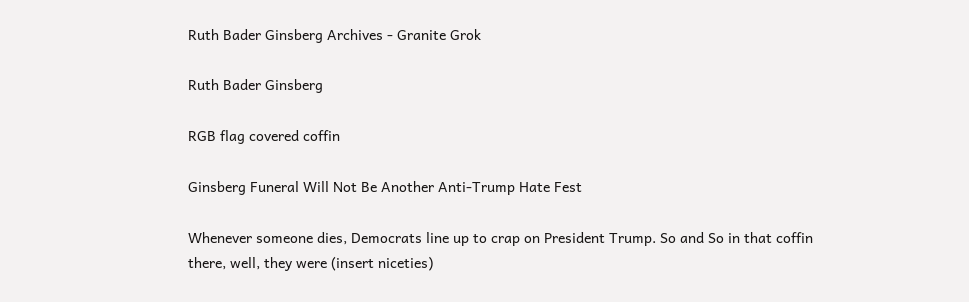Ruth Bader Ginsberg Archives - Granite Grok

Ruth Bader Ginsberg

RGB flag covered coffin

Ginsberg Funeral Will Not Be Another Anti-Trump Hate Fest

Whenever someone dies, Democrats line up to crap on President Trump. So and So in that coffin there, well, they were (insert niceties)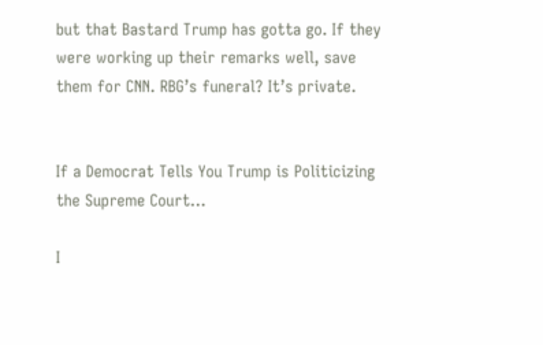but that Bastard Trump has gotta go. If they were working up their remarks well, save them for CNN. RBG’s funeral? It’s private.


If a Democrat Tells You Trump is Politicizing the Supreme Court…

I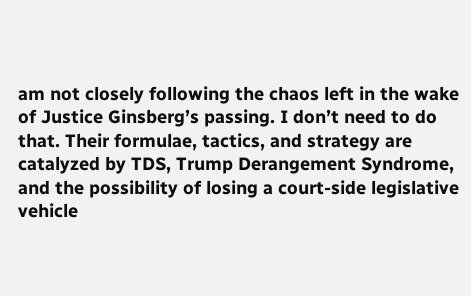am not closely following the chaos left in the wake of Justice Ginsberg’s passing. I don’t need to do that. Their formulae, tactics, and strategy are catalyzed by TDS, Trump Derangement Syndrome, and the possibility of losing a court-side legislative vehicle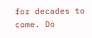for decades to come. Do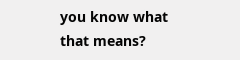you know what that means?